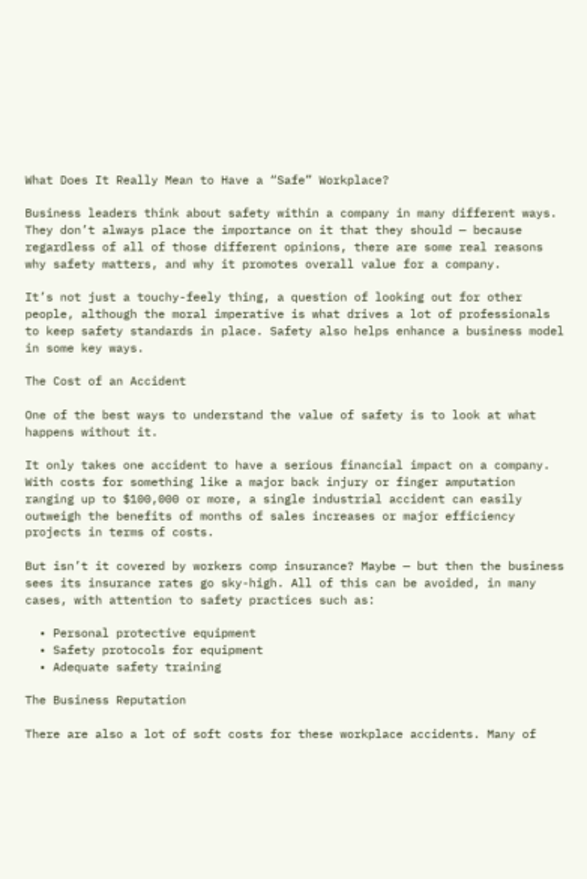What Does It Really Mean to Have a “Safe” Workplace?

Business leaders think about safety within a company in many different ways. They don’t always place the importance on it that they should — because regardless of all of those different opinions, there are some real reasons why safety matters, and why it promotes overall value for a company.

It’s not just a touchy-feely thing, a question of looking out for other people, although the moral imperative is what drives a lot of professionals to keep safety standards in place. Safety also helps enhance a business model in some key ways.

The Cost of an Accident

One of the best ways to understand the value of safety is to look at what happens without it.

It only takes one accident to have a serious financial impact on a company. With costs for something like a major back injury or finger amputation ranging up to $100,000 or more, a single industrial accident can easily outweigh the benefits of months of sales increases or major efficiency projects in terms of costs.

But isn’t it covered by workers comp insurance? Maybe — but then the business sees its insurance rates go sky-high. All of this can be avoided, in many cases, with attention to safety practices such as:

  • Personal protective equipment
  • Safety protocols for equipment
  • Adequate safety training

The Business Reputation

There are also a lot of soft costs for these workplace accidents. Many of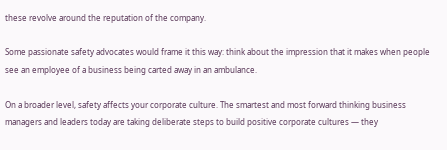these revolve around the reputation of the company.

Some passionate safety advocates would frame it this way: think about the impression that it makes when people see an employee of a business being carted away in an ambulance.

On a broader level, safety affects your corporate culture. The smartest and most forward thinking business managers and leaders today are taking deliberate steps to build positive corporate cultures — they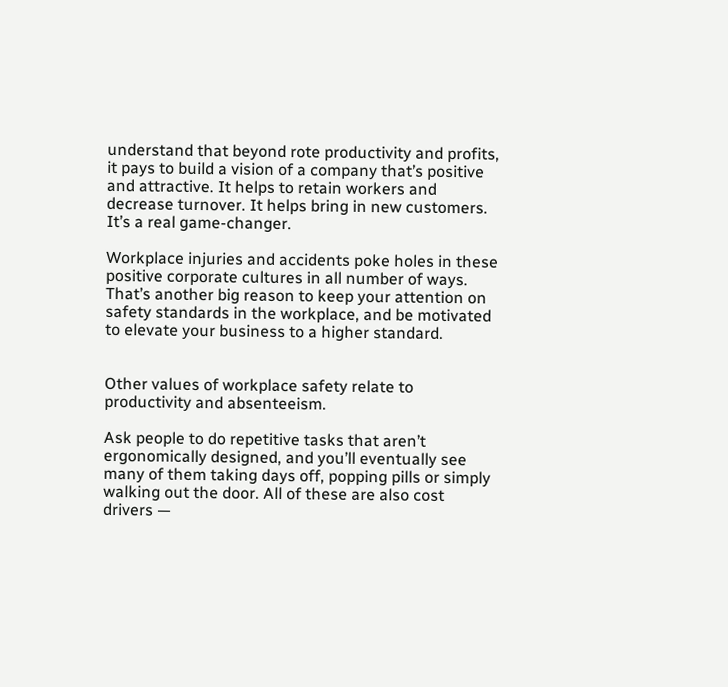understand that beyond rote productivity and profits, it pays to build a vision of a company that’s positive and attractive. It helps to retain workers and decrease turnover. It helps bring in new customers. It’s a real game-changer.

Workplace injuries and accidents poke holes in these positive corporate cultures in all number of ways. That’s another big reason to keep your attention on safety standards in the workplace, and be motivated to elevate your business to a higher standard.


Other values of workplace safety relate to productivity and absenteeism.

Ask people to do repetitive tasks that aren’t ergonomically designed, and you’ll eventually see many of them taking days off, popping pills or simply walking out the door. All of these are also cost drivers —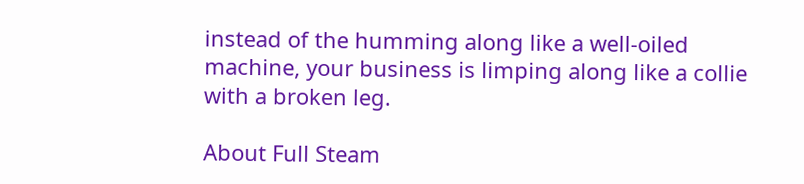instead of the humming along like a well-oiled machine, your business is limping along like a collie with a broken leg.

About Full Steam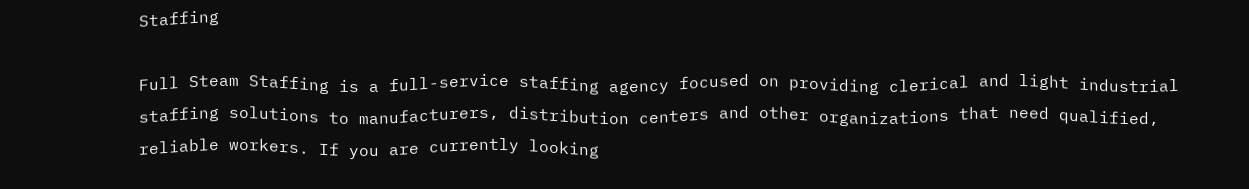Staffing

Full Steam Staffing is a full-service staffing agency focused on providing clerical and light industrial staffing solutions to manufacturers, distribution centers and other organizations that need qualified, reliable workers. If you are currently looking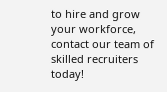to hire and grow your workforce, contact our team of skilled recruiters today!